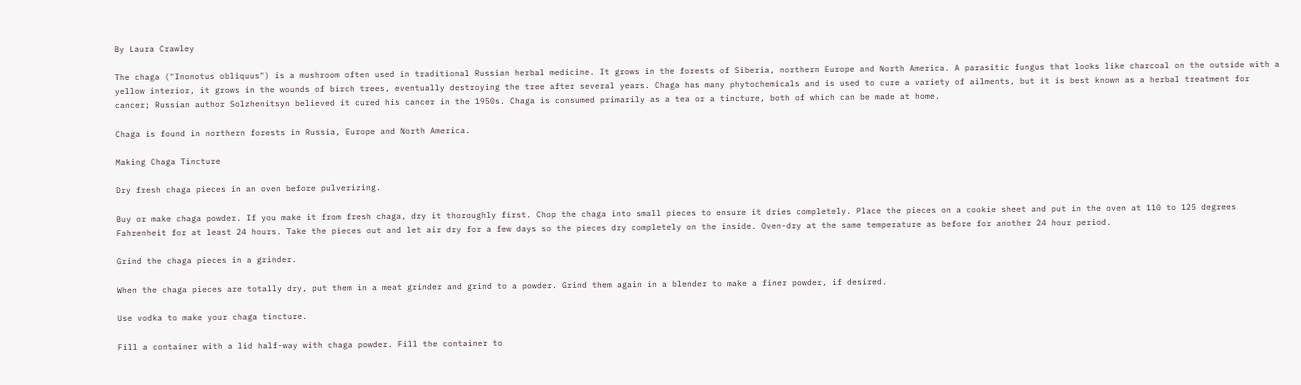By Laura Crawley

The chaga ("Inonotus obliquus") is a mushroom often used in traditional Russian herbal medicine. It grows in the forests of Siberia, northern Europe and North America. A parasitic fungus that looks like charcoal on the outside with a yellow interior, it grows in the wounds of birch trees, eventually destroying the tree after several years. Chaga has many phytochemicals and is used to cure a variety of ailments, but it is best known as a herbal treatment for cancer; Russian author Solzhenitsyn believed it cured his cancer in the 1950s. Chaga is consumed primarily as a tea or a tincture, both of which can be made at home.

Chaga is found in northern forests in Russia, Europe and North America.

Making Chaga Tincture

Dry fresh chaga pieces in an oven before pulverizing.

Buy or make chaga powder. If you make it from fresh chaga, dry it thoroughly first. Chop the chaga into small pieces to ensure it dries completely. Place the pieces on a cookie sheet and put in the oven at 110 to 125 degrees Fahrenheit for at least 24 hours. Take the pieces out and let air dry for a few days so the pieces dry completely on the inside. Oven-dry at the same temperature as before for another 24 hour period.

Grind the chaga pieces in a grinder.

When the chaga pieces are totally dry, put them in a meat grinder and grind to a powder. Grind them again in a blender to make a finer powder, if desired.

Use vodka to make your chaga tincture.

Fill a container with a lid half-way with chaga powder. Fill the container to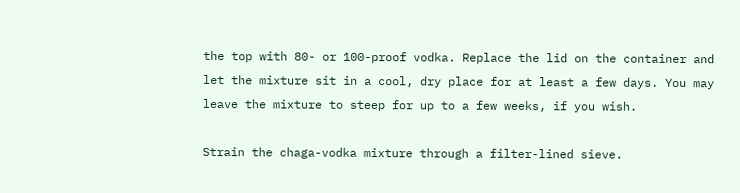the top with 80- or 100-proof vodka. Replace the lid on the container and let the mixture sit in a cool, dry place for at least a few days. You may leave the mixture to steep for up to a few weeks, if you wish.

Strain the chaga-vodka mixture through a filter-lined sieve.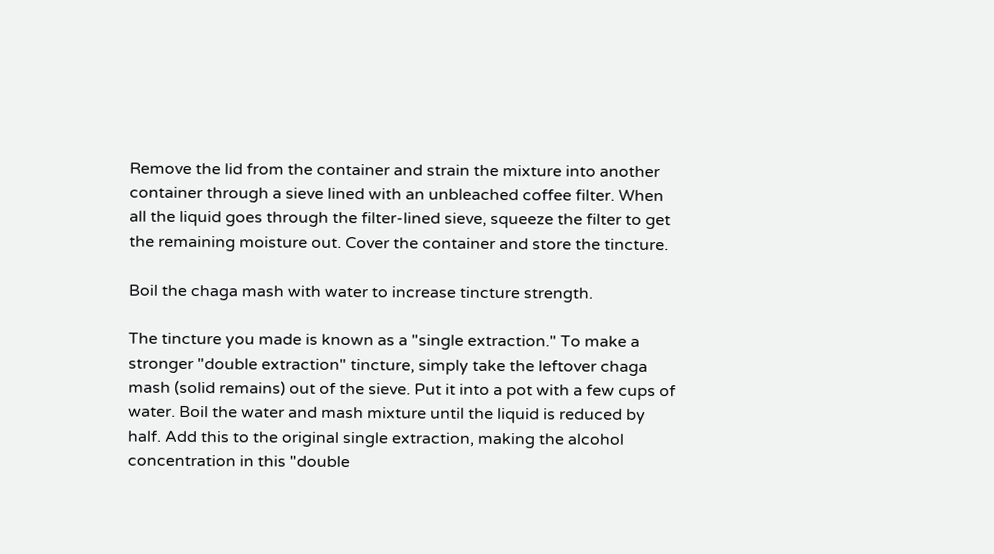Remove the lid from the container and strain the mixture into another container through a sieve lined with an unbleached coffee filter. When all the liquid goes through the filter-lined sieve, squeeze the filter to get the remaining moisture out. Cover the container and store the tincture.

Boil the chaga mash with water to increase tincture strength.

The tincture you made is known as a "single extraction." To make a stronger "double extraction" tincture, simply take the leftover chaga mash (solid remains) out of the sieve. Put it into a pot with a few cups of water. Boil the water and mash mixture until the liquid is reduced by half. Add this to the original single extraction, making the alcohol concentration in this "double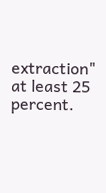extraction" at least 25 percent.